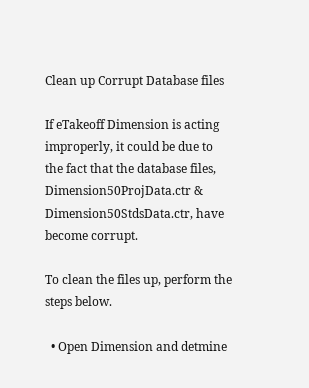Clean up Corrupt Database files

If eTakeoff Dimension is acting improperly, it could be due to the fact that the database files, Dimension50ProjData.ctr & Dimension50StdsData.ctr, have become corrupt.

To clean the files up, perform the steps below.

  • Open Dimension and detmine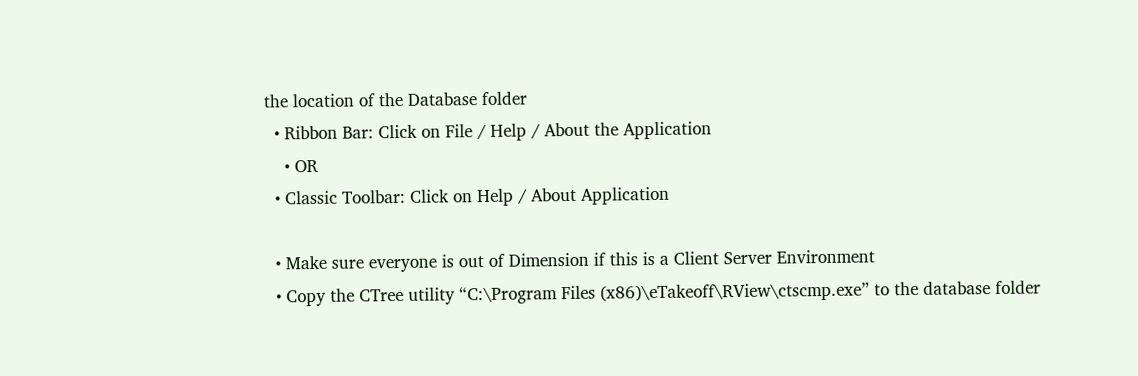the location of the Database folder
  • Ribbon Bar: Click on File / Help / About the Application
    • OR
  • Classic Toolbar: Click on Help / About Application

  • Make sure everyone is out of Dimension if this is a Client Server Environment
  • Copy the CTree utility “C:\Program Files (x86)\eTakeoff\RView\ctscmp.exe” to the database folder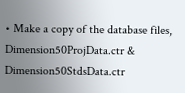• Make a copy of the database files, Dimension50ProjData.ctr & Dimension50StdsData.ctr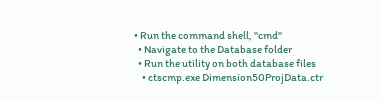• Run the command shell, "cmd"
  • Navigate to the Database folder
  • Run the utility on both database files
    • ctscmp.exe Dimension50ProjData.ctr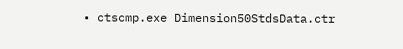• ctscmp.exe Dimension50StdsData.ctr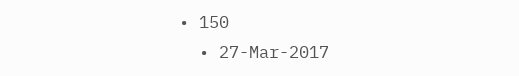• 150
  • 27-Mar-2017